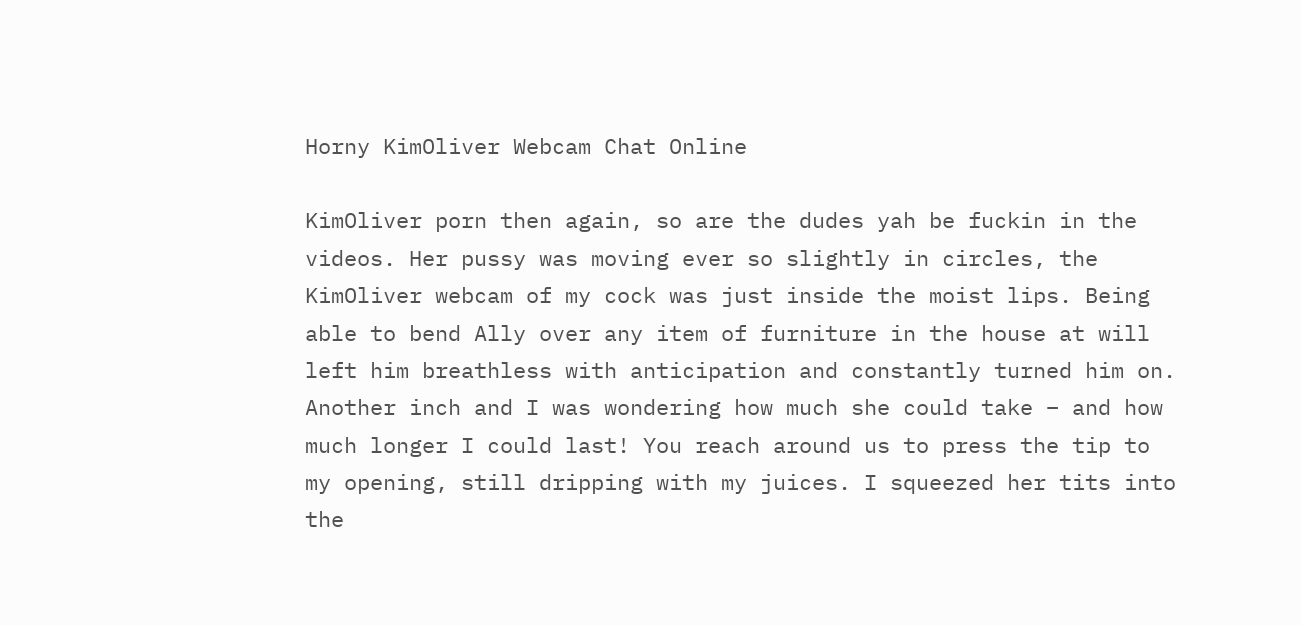Horny KimOliver Webcam Chat Online

KimOliver porn then again, so are the dudes yah be fuckin in the videos. Her pussy was moving ever so slightly in circles, the KimOliver webcam of my cock was just inside the moist lips. Being able to bend Ally over any item of furniture in the house at will left him breathless with anticipation and constantly turned him on. Another inch and I was wondering how much she could take – and how much longer I could last! You reach around us to press the tip to my opening, still dripping with my juices. I squeezed her tits into the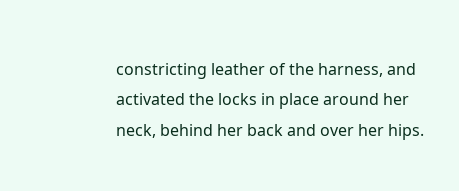constricting leather of the harness, and activated the locks in place around her neck, behind her back and over her hips.